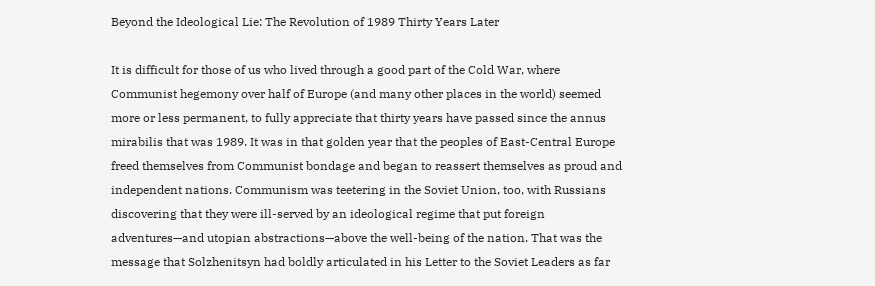Beyond the Ideological Lie: The Revolution of 1989 Thirty Years Later

It is difficult for those of us who lived through a good part of the Cold War, where Communist hegemony over half of Europe (and many other places in the world) seemed more or less permanent, to fully appreciate that thirty years have passed since the annus mirabilis that was 1989. It was in that golden year that the peoples of East-Central Europe freed themselves from Communist bondage and began to reassert themselves as proud and independent nations. Communism was teetering in the Soviet Union, too, with Russians discovering that they were ill-served by an ideological regime that put foreign adventures—and utopian abstractions—above the well-being of the nation. That was the message that Solzhenitsyn had boldly articulated in his Letter to the Soviet Leaders as far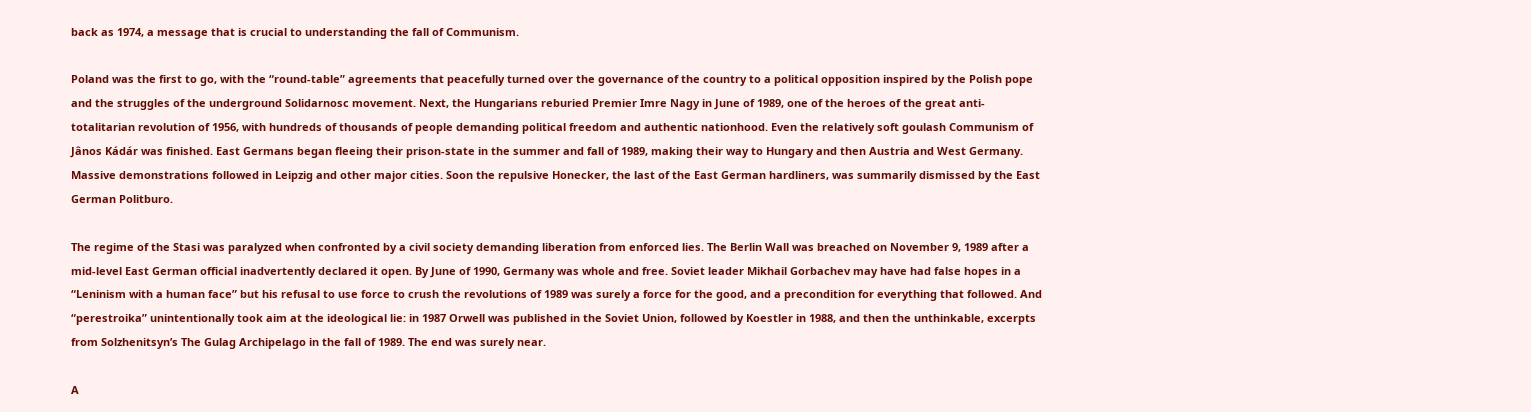back as 1974, a message that is crucial to understanding the fall of Communism.

Poland was the first to go, with the “round-table” agreements that peacefully turned over the governance of the country to a political opposition inspired by the Polish pope and the struggles of the underground Solidarnosc movement. Next, the Hungarians reburied Premier Imre Nagy in June of 1989, one of the heroes of the great anti-totalitarian revolution of 1956, with hundreds of thousands of people demanding political freedom and authentic nationhood. Even the relatively soft goulash Communism of Jânos Kádár was finished. East Germans began fleeing their prison-state in the summer and fall of 1989, making their way to Hungary and then Austria and West Germany. Massive demonstrations followed in Leipzig and other major cities. Soon the repulsive Honecker, the last of the East German hardliners, was summarily dismissed by the East German Politburo.

The regime of the Stasi was paralyzed when confronted by a civil society demanding liberation from enforced lies. The Berlin Wall was breached on November 9, 1989 after a mid-level East German official inadvertently declared it open. By June of 1990, Germany was whole and free. Soviet leader Mikhail Gorbachev may have had false hopes in a “Leninism with a human face” but his refusal to use force to crush the revolutions of 1989 was surely a force for the good, and a precondition for everything that followed. And “perestroika” unintentionally took aim at the ideological lie: in 1987 Orwell was published in the Soviet Union, followed by Koestler in 1988, and then the unthinkable, excerpts from Solzhenitsyn’s The Gulag Archipelago in the fall of 1989. The end was surely near.

A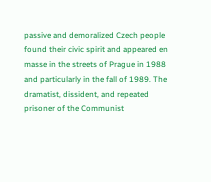passive and demoralized Czech people found their civic spirit and appeared en masse in the streets of Prague in 1988 and particularly in the fall of 1989. The dramatist, dissident, and repeated prisoner of the Communist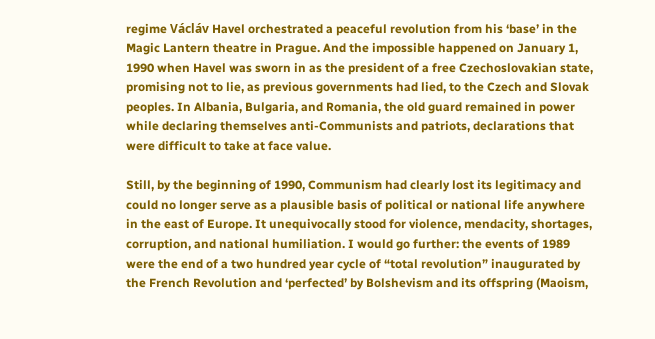regime Václáv Havel orchestrated a peaceful revolution from his ‘base’ in the Magic Lantern theatre in Prague. And the impossible happened on January 1, 1990 when Havel was sworn in as the president of a free Czechoslovakian state, promising not to lie, as previous governments had lied, to the Czech and Slovak peoples. In Albania, Bulgaria, and Romania, the old guard remained in power while declaring themselves anti-Communists and patriots, declarations that were difficult to take at face value.

Still, by the beginning of 1990, Communism had clearly lost its legitimacy and could no longer serve as a plausible basis of political or national life anywhere in the east of Europe. It unequivocally stood for violence, mendacity, shortages, corruption, and national humiliation. I would go further: the events of 1989 were the end of a two hundred year cycle of “total revolution” inaugurated by the French Revolution and ‘perfected’ by Bolshevism and its offspring (Maoism,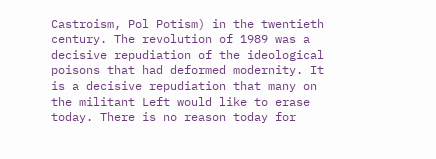Castroism, Pol Potism) in the twentieth century. The revolution of 1989 was a decisive repudiation of the ideological poisons that had deformed modernity. It is a decisive repudiation that many on the militant Left would like to erase today. There is no reason today for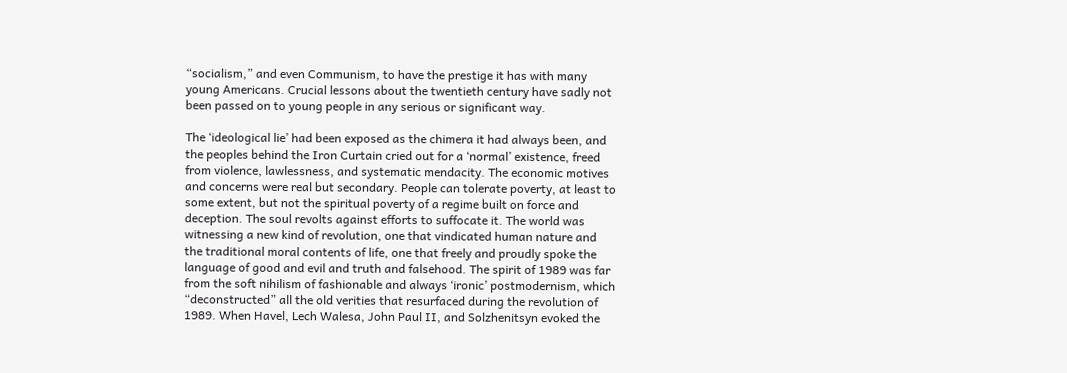“socialism,” and even Communism, to have the prestige it has with many young Americans. Crucial lessons about the twentieth century have sadly not been passed on to young people in any serious or significant way.

The ‘ideological lie’ had been exposed as the chimera it had always been, and the peoples behind the Iron Curtain cried out for a ‘normal’ existence, freed from violence, lawlessness, and systematic mendacity. The economic motives and concerns were real but secondary. People can tolerate poverty, at least to some extent, but not the spiritual poverty of a regime built on force and deception. The soul revolts against efforts to suffocate it. The world was witnessing a new kind of revolution, one that vindicated human nature and the traditional moral contents of life, one that freely and proudly spoke the language of good and evil and truth and falsehood. The spirit of 1989 was far from the soft nihilism of fashionable and always ‘ironic’ postmodernism, which “deconstructed” all the old verities that resurfaced during the revolution of 1989. When Havel, Lech Walesa, John Paul II, and Solzhenitsyn evoked the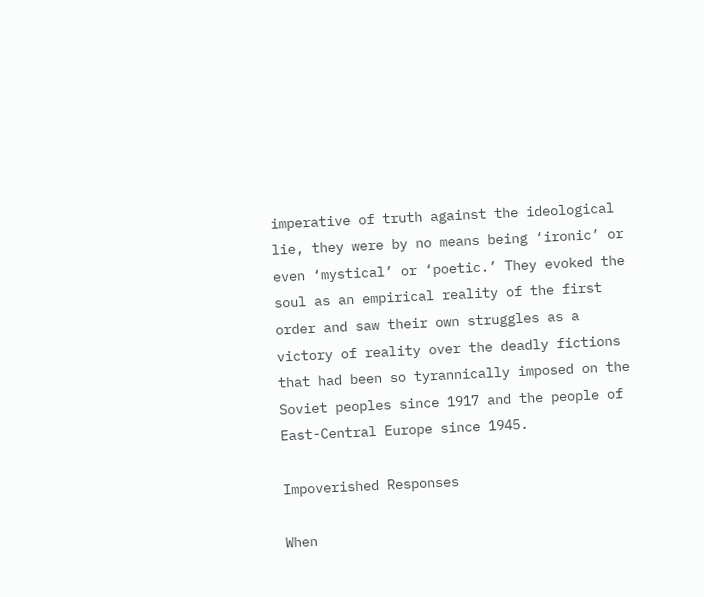imperative of truth against the ideological lie, they were by no means being ‘ironic’ or even ‘mystical’ or ‘poetic.’ They evoked the soul as an empirical reality of the first order and saw their own struggles as a victory of reality over the deadly fictions that had been so tyrannically imposed on the Soviet peoples since 1917 and the people of East-Central Europe since 1945.

Impoverished Responses

When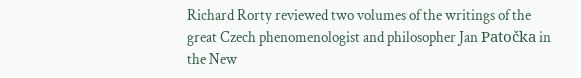Richard Rorty reviewed two volumes of the writings of the great Czech phenomenologist and philosopher Jan Patočka in the New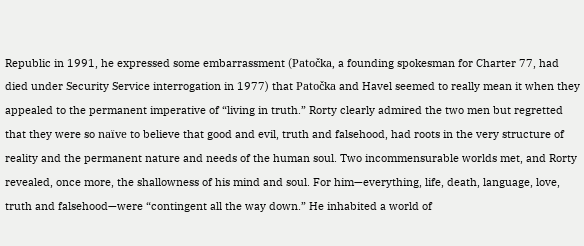Republic in 1991, he expressed some embarrassment (Patočka, a founding spokesman for Charter 77, had died under Security Service interrogation in 1977) that Patočka and Havel seemed to really mean it when they appealed to the permanent imperative of “living in truth.” Rorty clearly admired the two men but regretted that they were so naïve to believe that good and evil, truth and falsehood, had roots in the very structure of reality and the permanent nature and needs of the human soul. Two incommensurable worlds met, and Rorty revealed, once more, the shallowness of his mind and soul. For him—everything, life, death, language, love, truth and falsehood—were “contingent all the way down.” He inhabited a world of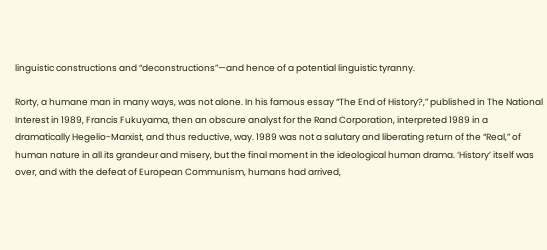linguistic constructions and “deconstructions”—and hence of a potential linguistic tyranny.

Rorty, a humane man in many ways, was not alone. In his famous essay “The End of History?,” published in The National Interest in 1989, Francis Fukuyama, then an obscure analyst for the Rand Corporation, interpreted 1989 in a dramatically Hegelio-Marxist, and thus reductive, way. 1989 was not a salutary and liberating return of the “Real,” of human nature in all its grandeur and misery, but the final moment in the ideological human drama. ‘History’ itself was over, and with the defeat of European Communism, humans had arrived,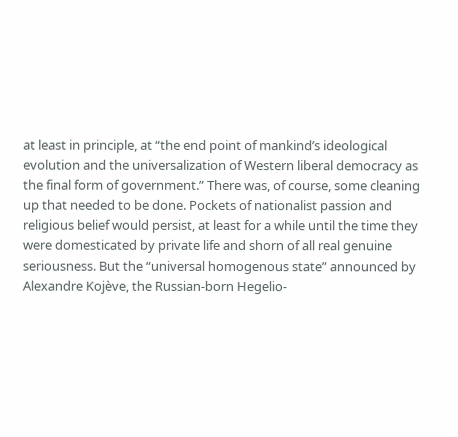at least in principle, at “the end point of mankind’s ideological evolution and the universalization of Western liberal democracy as the final form of government.” There was, of course, some cleaning up that needed to be done. Pockets of nationalist passion and religious belief would persist, at least for a while until the time they were domesticated by private life and shorn of all real genuine seriousness. But the “universal homogenous state” announced by Alexandre Kojève, the Russian-born Hegelio-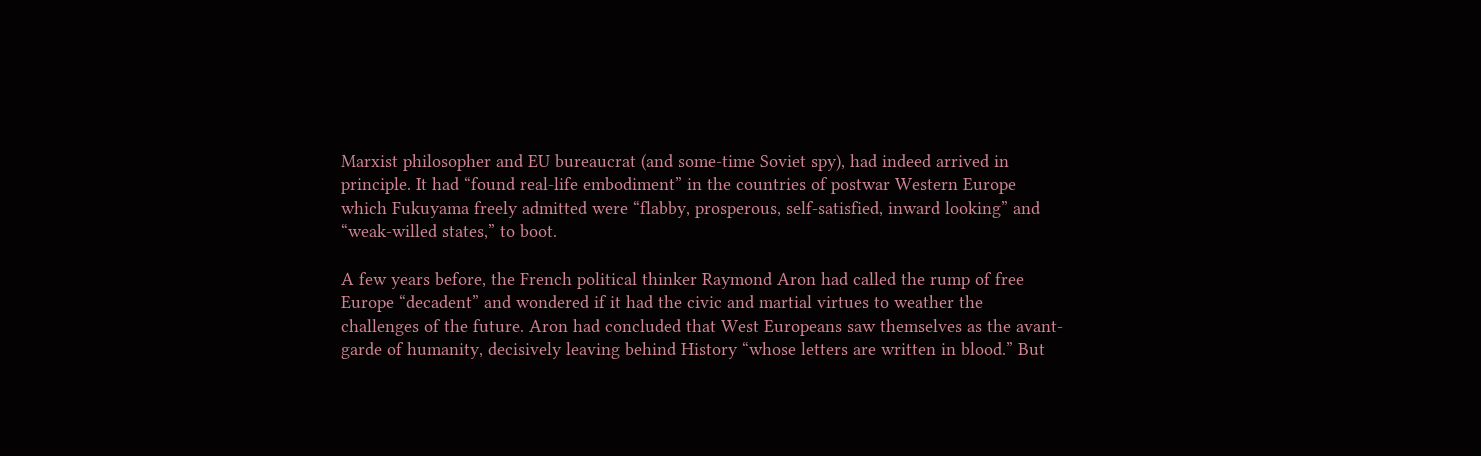Marxist philosopher and EU bureaucrat (and some-time Soviet spy), had indeed arrived in principle. It had “found real-life embodiment” in the countries of postwar Western Europe which Fukuyama freely admitted were “flabby, prosperous, self-satisfied, inward looking” and “weak-willed states,” to boot.

A few years before, the French political thinker Raymond Aron had called the rump of free Europe “decadent” and wondered if it had the civic and martial virtues to weather the challenges of the future. Aron had concluded that West Europeans saw themselves as the avant-garde of humanity, decisively leaving behind History “whose letters are written in blood.” But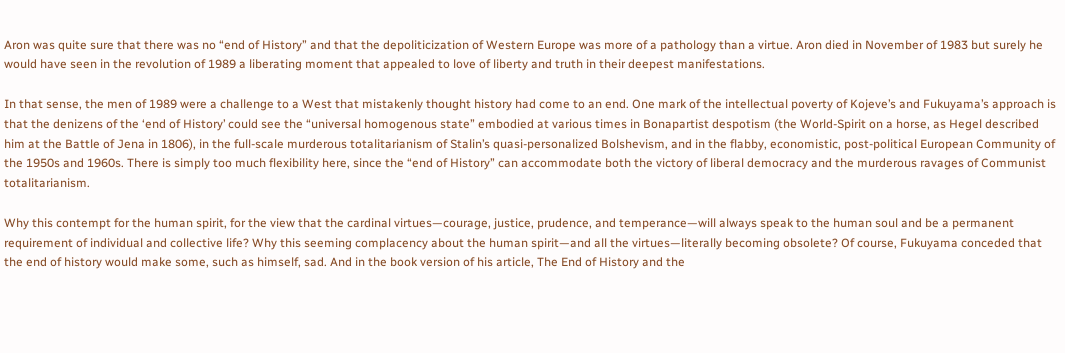Aron was quite sure that there was no “end of History” and that the depoliticization of Western Europe was more of a pathology than a virtue. Aron died in November of 1983 but surely he would have seen in the revolution of 1989 a liberating moment that appealed to love of liberty and truth in their deepest manifestations.

In that sense, the men of 1989 were a challenge to a West that mistakenly thought history had come to an end. One mark of the intellectual poverty of Kojeve’s and Fukuyama’s approach is that the denizens of the ‘end of History’ could see the “universal homogenous state” embodied at various times in Bonapartist despotism (the World-Spirit on a horse, as Hegel described him at the Battle of Jena in 1806), in the full-scale murderous totalitarianism of Stalin’s quasi-personalized Bolshevism, and in the flabby, economistic, post-political European Community of the 1950s and 1960s. There is simply too much flexibility here, since the “end of History” can accommodate both the victory of liberal democracy and the murderous ravages of Communist totalitarianism.

Why this contempt for the human spirit, for the view that the cardinal virtues—courage, justice, prudence, and temperance—will always speak to the human soul and be a permanent requirement of individual and collective life? Why this seeming complacency about the human spirit—and all the virtues—literally becoming obsolete? Of course, Fukuyama conceded that the end of history would make some, such as himself, sad. And in the book version of his article, The End of History and the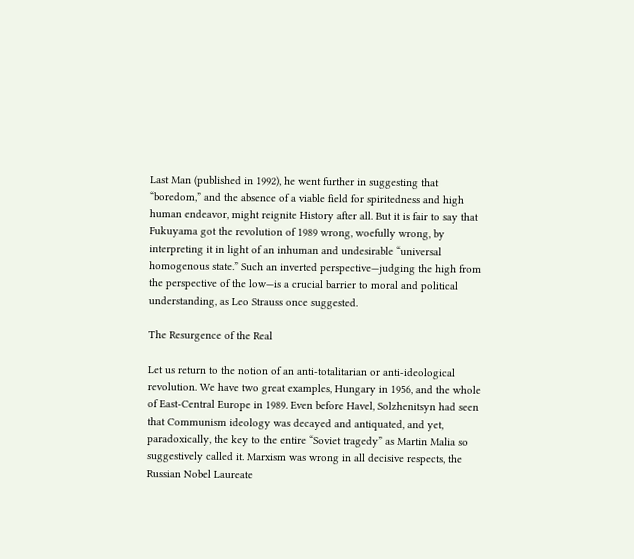Last Man (published in 1992), he went further in suggesting that “boredom,” and the absence of a viable field for spiritedness and high human endeavor, might reignite History after all. But it is fair to say that Fukuyama got the revolution of 1989 wrong, woefully wrong, by interpreting it in light of an inhuman and undesirable “universal homogenous state.” Such an inverted perspective—judging the high from the perspective of the low—is a crucial barrier to moral and political understanding, as Leo Strauss once suggested.

The Resurgence of the Real

Let us return to the notion of an anti-totalitarian or anti-ideological revolution. We have two great examples, Hungary in 1956, and the whole of East-Central Europe in 1989. Even before Havel, Solzhenitsyn had seen that Communism ideology was decayed and antiquated, and yet, paradoxically, the key to the entire “Soviet tragedy” as Martin Malia so suggestively called it. Marxism was wrong in all decisive respects, the Russian Nobel Laureate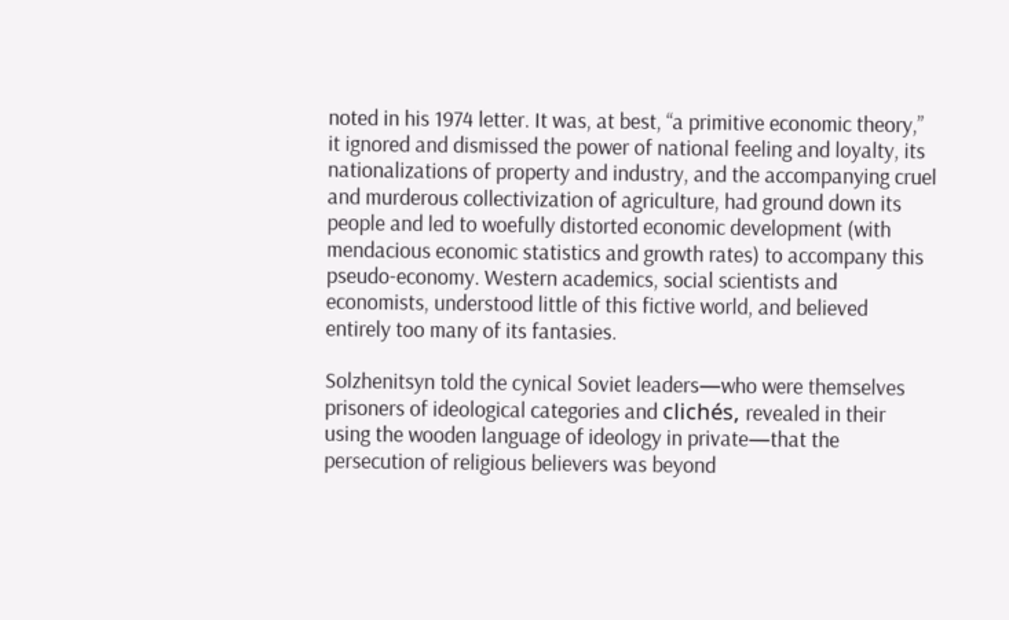noted in his 1974 letter. It was, at best, “a primitive economic theory,” it ignored and dismissed the power of national feeling and loyalty, its nationalizations of property and industry, and the accompanying cruel and murderous collectivization of agriculture, had ground down its people and led to woefully distorted economic development (with mendacious economic statistics and growth rates) to accompany this pseudo-economy. Western academics, social scientists and economists, understood little of this fictive world, and believed entirely too many of its fantasies.

Solzhenitsyn told the cynical Soviet leaders—who were themselves prisoners of ideological categories and clichés, revealed in their using the wooden language of ideology in private—that the persecution of religious believers was beyond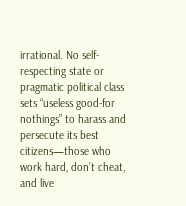irrational. No self-respecting state or pragmatic political class sets “useless good-for nothings” to harass and persecute its best citizens—those who work hard, don’t cheat, and live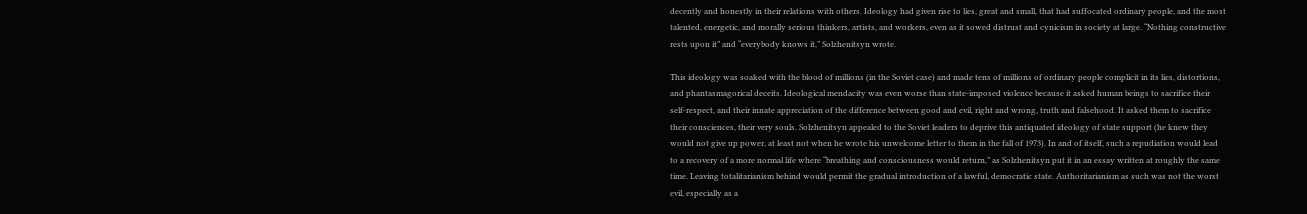decently and honestly in their relations with others. Ideology had given rise to lies, great and small, that had suffocated ordinary people, and the most talented, energetic, and morally serious thinkers, artists, and workers, even as it sowed distrust and cynicism in society at large. “Nothing constructive rests upon it” and “everybody knows it,” Solzhenitsyn wrote.

This ideology was soaked with the blood of millions (in the Soviet case) and made tens of millions of ordinary people complicit in its lies, distortions, and phantasmagorical deceits. Ideological mendacity was even worse than state-imposed violence because it asked human beings to sacrifice their self-respect, and their innate appreciation of the difference between good and evil, right and wrong, truth and falsehood. It asked them to sacrifice their consciences, their very souls. Solzhenitsyn appealed to the Soviet leaders to deprive this antiquated ideology of state support (he knew they would not give up power, at least not when he wrote his unwelcome letter to them in the fall of 1973). In and of itself, such a repudiation would lead to a recovery of a more normal life where “breathing and consciousness would return,” as Solzhenitsyn put it in an essay written at roughly the same time. Leaving totalitarianism behind would permit the gradual introduction of a lawful, democratic state. Authoritarianism as such was not the worst evil, especially as a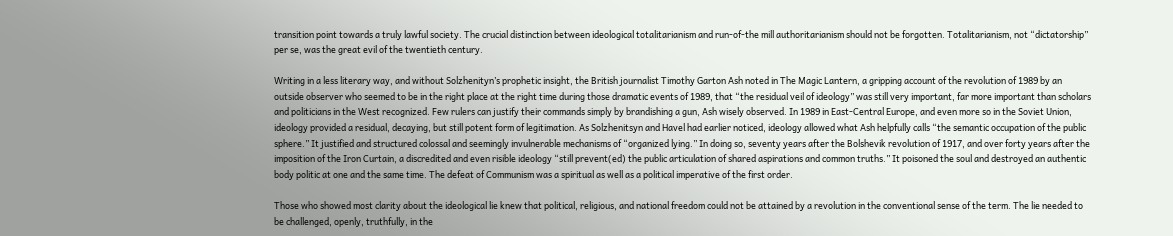transition point towards a truly lawful society. The crucial distinction between ideological totalitarianism and run-of-the mill authoritarianism should not be forgotten. Totalitarianism, not “dictatorship” per se, was the great evil of the twentieth century.

Writing in a less literary way, and without Solzhenityn’s prophetic insight, the British journalist Timothy Garton Ash noted in The Magic Lantern, a gripping account of the revolution of 1989 by an outside observer who seemed to be in the right place at the right time during those dramatic events of 1989, that “the residual veil of ideology” was still very important, far more important than scholars and politicians in the West recognized. Few rulers can justify their commands simply by brandishing a gun, Ash wisely observed. In 1989 in East-Central Europe, and even more so in the Soviet Union, ideology provided a residual, decaying, but still potent form of legitimation. As Solzhenitsyn and Havel had earlier noticed, ideology allowed what Ash helpfully calls “the semantic occupation of the public sphere.” It justified and structured colossal and seemingly invulnerable mechanisms of “organized lying.” In doing so, seventy years after the Bolshevik revolution of 1917, and over forty years after the imposition of the Iron Curtain, a discredited and even risible ideology “still prevent(ed) the public articulation of shared aspirations and common truths.” It poisoned the soul and destroyed an authentic body politic at one and the same time. The defeat of Communism was a spiritual as well as a political imperative of the first order.

Those who showed most clarity about the ideological lie knew that political, religious, and national freedom could not be attained by a revolution in the conventional sense of the term. The lie needed to be challenged, openly, truthfully, in the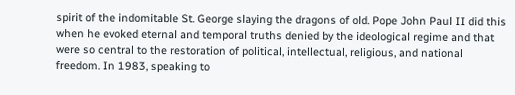spirit of the indomitable St. George slaying the dragons of old. Pope John Paul II did this when he evoked eternal and temporal truths denied by the ideological regime and that were so central to the restoration of political, intellectual, religious, and national freedom. In 1983, speaking to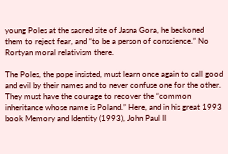young Poles at the sacred site of Jasna Gora, he beckoned them to reject fear, and “to be a person of conscience.” No Rortyan moral relativism there.

The Poles, the pope insisted, must learn once again to call good and evil by their names and to never confuse one for the other. They must have the courage to recover the “common inheritance whose name is Poland.” Here, and in his great 1993 book Memory and Identity (1993), John Paul II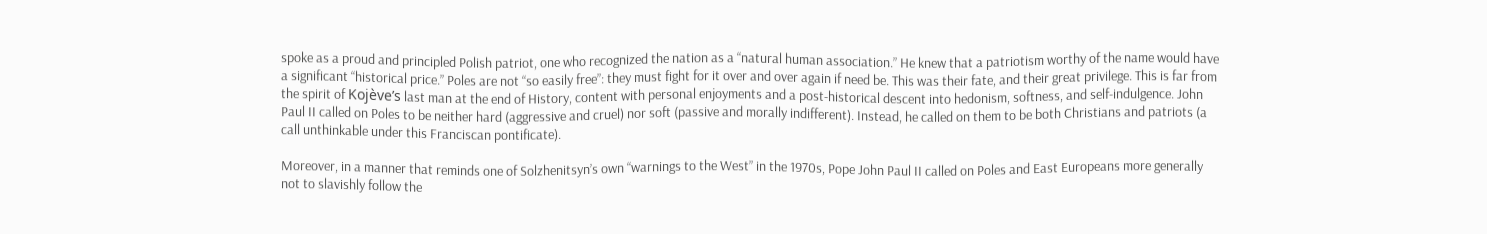spoke as a proud and principled Polish patriot, one who recognized the nation as a “natural human association.” He knew that a patriotism worthy of the name would have a significant “historical price.” Poles are not “so easily free”: they must fight for it over and over again if need be. This was their fate, and their great privilege. This is far from the spirit of Kojève’s last man at the end of History, content with personal enjoyments and a post-historical descent into hedonism, softness, and self-indulgence. John Paul II called on Poles to be neither hard (aggressive and cruel) nor soft (passive and morally indifferent). Instead, he called on them to be both Christians and patriots (a call unthinkable under this Franciscan pontificate).

Moreover, in a manner that reminds one of Solzhenitsyn’s own “warnings to the West” in the 1970s, Pope John Paul II called on Poles and East Europeans more generally not to slavishly follow the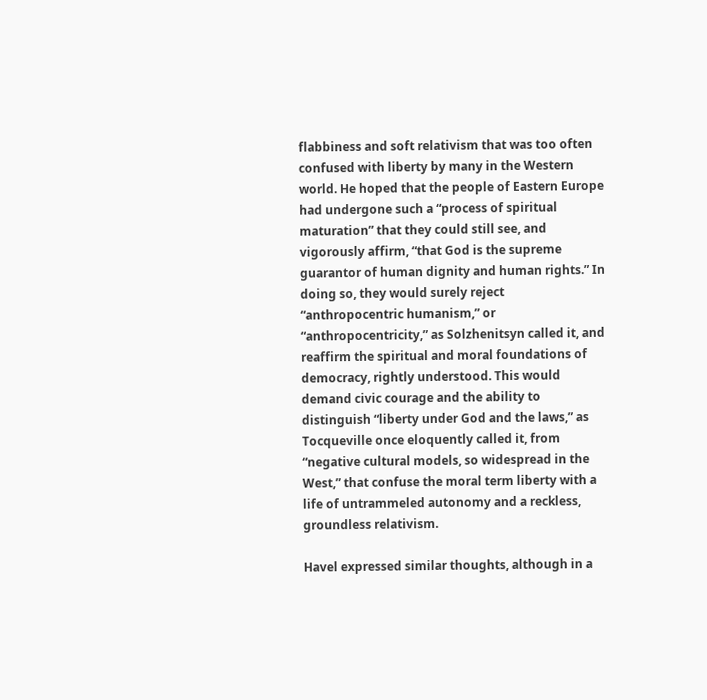flabbiness and soft relativism that was too often confused with liberty by many in the Western world. He hoped that the people of Eastern Europe had undergone such a “process of spiritual maturation” that they could still see, and vigorously affirm, “that God is the supreme guarantor of human dignity and human rights.” In doing so, they would surely reject “anthropocentric humanism,” or “anthropocentricity,” as Solzhenitsyn called it, and reaffirm the spiritual and moral foundations of democracy, rightly understood. This would demand civic courage and the ability to distinguish “liberty under God and the laws,” as Tocqueville once eloquently called it, from “negative cultural models, so widespread in the West,” that confuse the moral term liberty with a life of untrammeled autonomy and a reckless, groundless relativism.

Havel expressed similar thoughts, although in a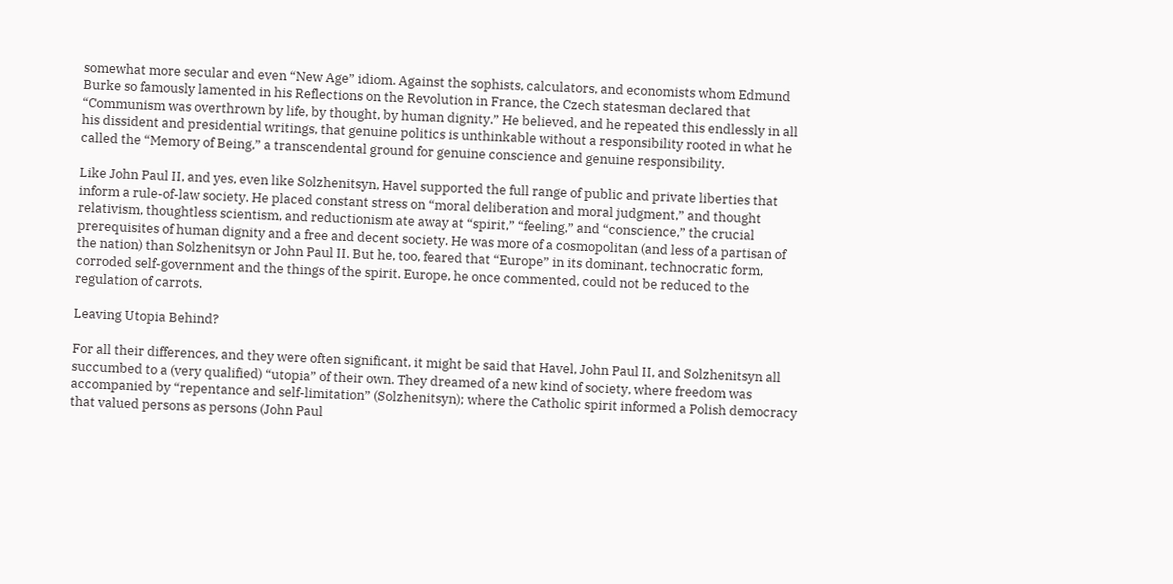somewhat more secular and even “New Age” idiom. Against the sophists, calculators, and economists whom Edmund Burke so famously lamented in his Reflections on the Revolution in France, the Czech statesman declared that “Communism was overthrown by life, by thought, by human dignity.” He believed, and he repeated this endlessly in all his dissident and presidential writings, that genuine politics is unthinkable without a responsibility rooted in what he called the “Memory of Being,” a transcendental ground for genuine conscience and genuine responsibility.

Like John Paul II, and yes, even like Solzhenitsyn, Havel supported the full range of public and private liberties that inform a rule-of-law society. He placed constant stress on “moral deliberation and moral judgment,” and thought relativism, thoughtless scientism, and reductionism ate away at “spirit,” “feeling,” and “conscience,” the crucial prerequisites of human dignity and a free and decent society. He was more of a cosmopolitan (and less of a partisan of the nation) than Solzhenitsyn or John Paul II. But he, too, feared that “Europe” in its dominant, technocratic form, corroded self-government and the things of the spirit. Europe, he once commented, could not be reduced to the regulation of carrots.

Leaving Utopia Behind?

For all their differences, and they were often significant, it might be said that Havel, John Paul II, and Solzhenitsyn all succumbed to a (very qualified) “utopia” of their own. They dreamed of a new kind of society, where freedom was accompanied by “repentance and self-limitation” (Solzhenitsyn); where the Catholic spirit informed a Polish democracy that valued persons as persons (John Paul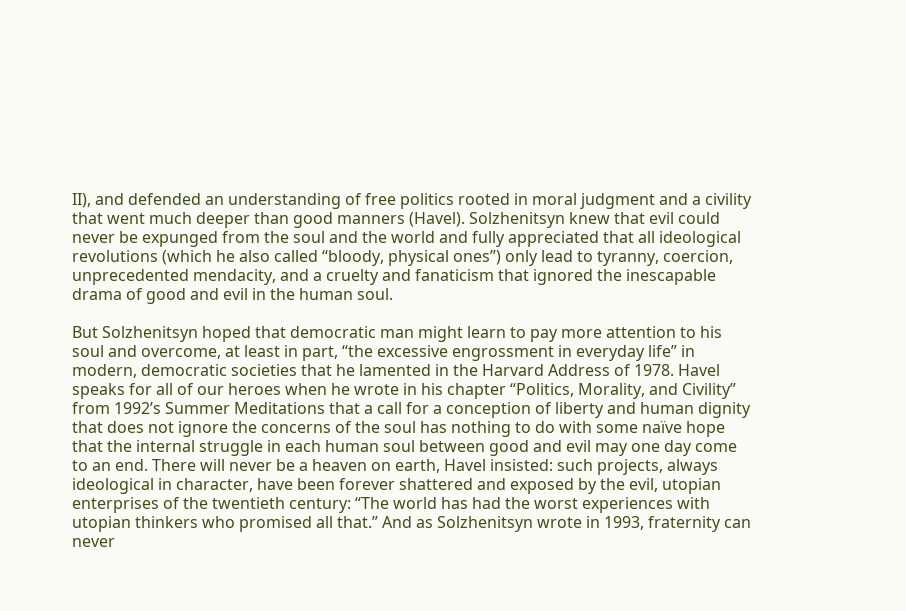II), and defended an understanding of free politics rooted in moral judgment and a civility that went much deeper than good manners (Havel). Solzhenitsyn knew that evil could never be expunged from the soul and the world and fully appreciated that all ideological revolutions (which he also called “bloody, physical ones”) only lead to tyranny, coercion, unprecedented mendacity, and a cruelty and fanaticism that ignored the inescapable drama of good and evil in the human soul.

But Solzhenitsyn hoped that democratic man might learn to pay more attention to his soul and overcome, at least in part, “the excessive engrossment in everyday life” in modern, democratic societies that he lamented in the Harvard Address of 1978. Havel speaks for all of our heroes when he wrote in his chapter “Politics, Morality, and Civility” from 1992’s Summer Meditations that a call for a conception of liberty and human dignity that does not ignore the concerns of the soul has nothing to do with some naïve hope that the internal struggle in each human soul between good and evil may one day come to an end. There will never be a heaven on earth, Havel insisted: such projects, always ideological in character, have been forever shattered and exposed by the evil, utopian enterprises of the twentieth century: “The world has had the worst experiences with utopian thinkers who promised all that.” And as Solzhenitsyn wrote in 1993, fraternity can never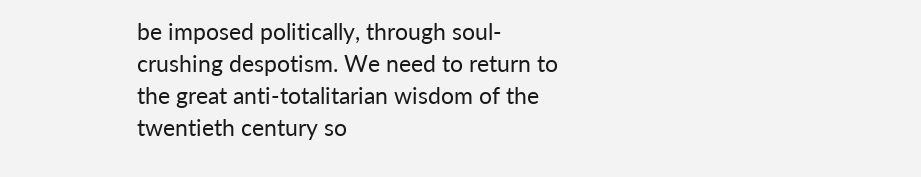be imposed politically, through soul-crushing despotism. We need to return to the great anti-totalitarian wisdom of the twentieth century so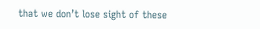that we don’t lose sight of these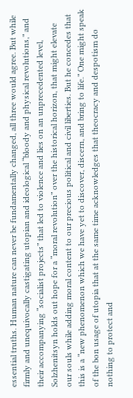essential truths. Human nature can never be fundamentally changed, all three would agree. But while firmly and unequivocally castigating utopian and ideological “bloody and physical revolutions,” and their accompanying “socialist projects” that led to violence and lies on an unprecedented level, Solzhenitsyn holds out hope for a “moral revolution” over the historical horizon, that might elevate our souls while adding moral content to our precious political and civil liberties. But he concedes that this is a “new phenomenon which we have yet to discover, discern, and bring to life.” One might speak of the bon usage of utopia that at the same time acknowledges that theocracy and despotism do nothing to protect and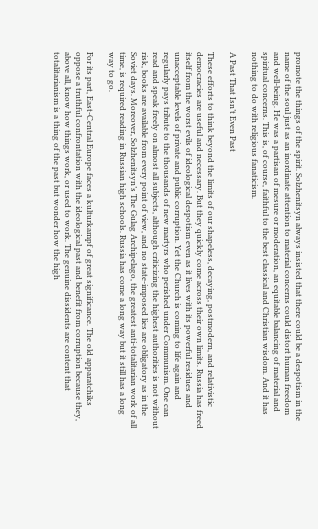promote the things of the spirit. Solzhenitsyn always insisted that there could be a despotism in the name of the soul just as an inordinate attention to material concerns could distort human freedom and well-being. He was a partisan of mesure or moderation, an equitable balancing of material and spiritual concerns. This is, of course, faithful to the best classical and Christian wisdom. And it has nothing to do with religious fanaticism.

A Past That Isn’t Even Past

These efforts to think beyond the limits of our shapeless, decaying, postmodern, and relativistic democracies are useful and necessary. But they quickly come across their own limits. Russia has freed itself from the worst evils of ideological despotism even as it lives with its powerful residues and unacceptable levels of private and public corruption. Yet the Church is coming to life again and regularly pays tribute to the thousands of new martyrs who perished under Communism. One can read and speak freely on almost all subjects, although criticizing the highest authorities is not without risk, books are available from every point of view, and no state-imposed lies are obligatory as in the Soviet days. Moreover, Solzhenitsyn’s The Gulag Archipelago, the greatest anti-totalitarian work of all time, is required reading in Russian high schools. Russia has come a long way but it still has a long way to go.

For its part, East-Central Europe faces a kulturkampf of great significance. The old apparatchiks oppose a truthful confrontation with the ideological past and benefit from corruption because they, above all, know how things work, or used to work. The genuine dissidents are content that totalitarianism is a thing of the past but wonder how the high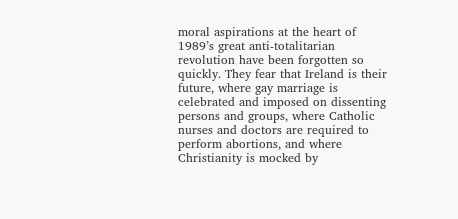moral aspirations at the heart of 1989’s great anti-totalitarian revolution have been forgotten so quickly. They fear that Ireland is their future, where gay marriage is celebrated and imposed on dissenting persons and groups, where Catholic nurses and doctors are required to perform abortions, and where Christianity is mocked by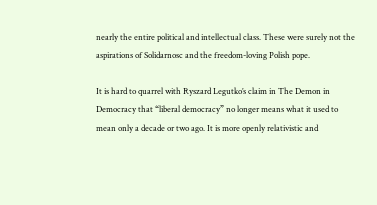nearly the entire political and intellectual class. These were surely not the aspirations of Solidarnosc and the freedom-loving Polish pope.

It is hard to quarrel with Ryszard Legutko’s claim in The Demon in Democracy that “liberal democracy” no longer means what it used to mean only a decade or two ago. It is more openly relativistic and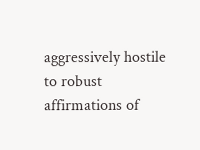aggressively hostile to robust affirmations of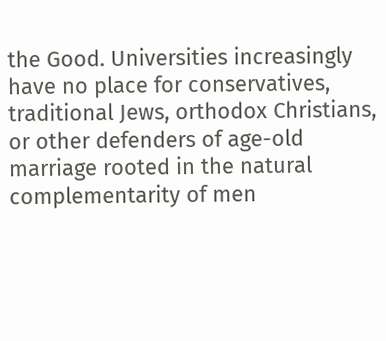the Good. Universities increasingly have no place for conservatives, traditional Jews, orthodox Christians, or other defenders of age-old marriage rooted in the natural complementarity of men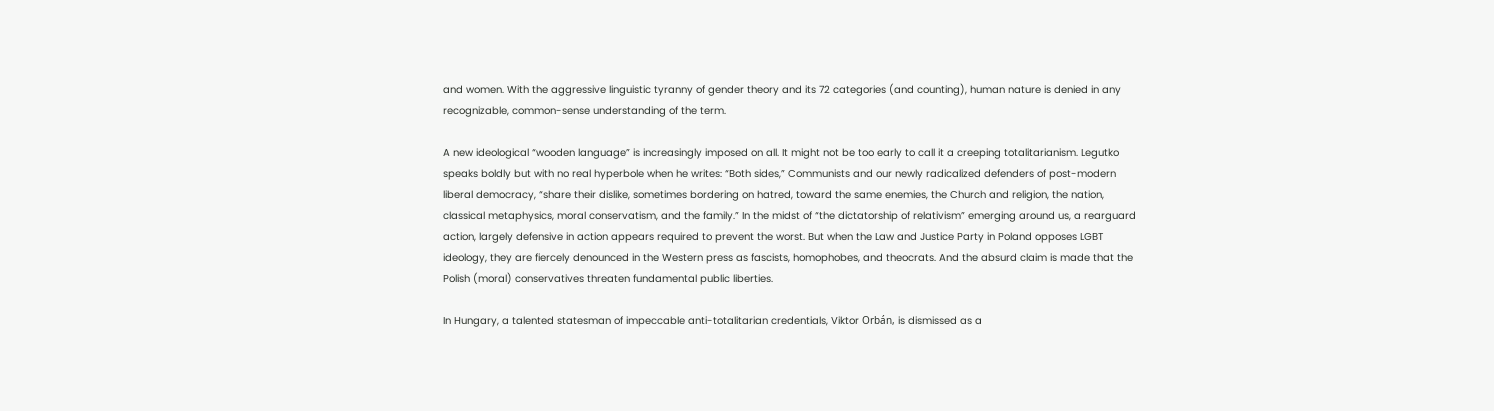and women. With the aggressive linguistic tyranny of gender theory and its 72 categories (and counting), human nature is denied in any recognizable, common-sense understanding of the term.

A new ideological “wooden language” is increasingly imposed on all. It might not be too early to call it a creeping totalitarianism. Legutko speaks boldly but with no real hyperbole when he writes: “Both sides,” Communists and our newly radicalized defenders of post-modern liberal democracy, “share their dislike, sometimes bordering on hatred, toward the same enemies, the Church and religion, the nation, classical metaphysics, moral conservatism, and the family.” In the midst of “the dictatorship of relativism” emerging around us, a rearguard action, largely defensive in action appears required to prevent the worst. But when the Law and Justice Party in Poland opposes LGBT ideology, they are fiercely denounced in the Western press as fascists, homophobes, and theocrats. And the absurd claim is made that the Polish (moral) conservatives threaten fundamental public liberties.

In Hungary, a talented statesman of impeccable anti-totalitarian credentials, Viktor Orbán, is dismissed as a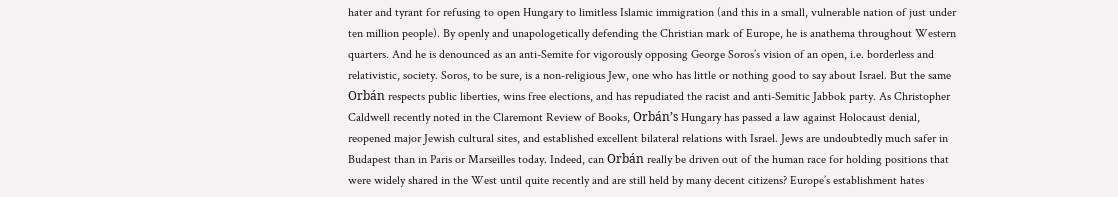hater and tyrant for refusing to open Hungary to limitless Islamic immigration (and this in a small, vulnerable nation of just under ten million people). By openly and unapologetically defending the Christian mark of Europe, he is anathema throughout Western quarters. And he is denounced as an anti-Semite for vigorously opposing George Soros’s vision of an open, i.e. borderless and relativistic, society. Soros, to be sure, is a non-religious Jew, one who has little or nothing good to say about Israel. But the same Orbán respects public liberties, wins free elections, and has repudiated the racist and anti-Semitic Jabbok party. As Christopher Caldwell recently noted in the Claremont Review of Books, Orbán’s Hungary has passed a law against Holocaust denial, reopened major Jewish cultural sites, and established excellent bilateral relations with Israel. Jews are undoubtedly much safer in Budapest than in Paris or Marseilles today. Indeed, can Orbán really be driven out of the human race for holding positions that were widely shared in the West until quite recently and are still held by many decent citizens? Europe’s establishment hates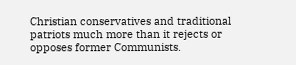Christian conservatives and traditional patriots much more than it rejects or opposes former Communists.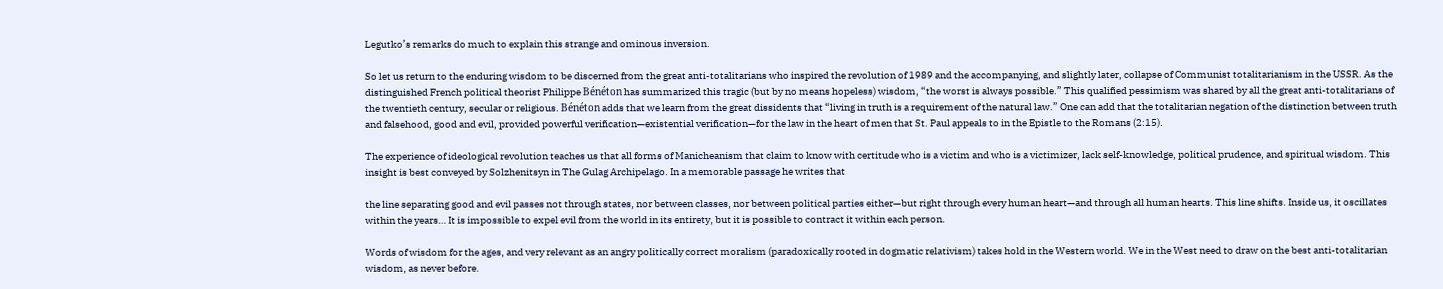Legutko’s remarks do much to explain this strange and ominous inversion.

So let us return to the enduring wisdom to be discerned from the great anti-totalitarians who inspired the revolution of 1989 and the accompanying, and slightly later, collapse of Communist totalitarianism in the USSR. As the distinguished French political theorist Philippe Bénéton has summarized this tragic (but by no means hopeless) wisdom, “the worst is always possible.” This qualified pessimism was shared by all the great anti-totalitarians of the twentieth century, secular or religious. Bénéton adds that we learn from the great dissidents that “living in truth is a requirement of the natural law.” One can add that the totalitarian negation of the distinction between truth and falsehood, good and evil, provided powerful verification—existential verification—for the law in the heart of men that St. Paul appeals to in the Epistle to the Romans (2:15).

The experience of ideological revolution teaches us that all forms of Manicheanism that claim to know with certitude who is a victim and who is a victimizer, lack self-knowledge, political prudence, and spiritual wisdom. This insight is best conveyed by Solzhenitsyn in The Gulag Archipelago. In a memorable passage he writes that

the line separating good and evil passes not through states, nor between classes, nor between political parties either—but right through every human heart—and through all human hearts. This line shifts. Inside us, it oscillates within the years… It is impossible to expel evil from the world in its entirety, but it is possible to contract it within each person.

Words of wisdom for the ages, and very relevant as an angry politically correct moralism (paradoxically rooted in dogmatic relativism) takes hold in the Western world. We in the West need to draw on the best anti-totalitarian wisdom, as never before.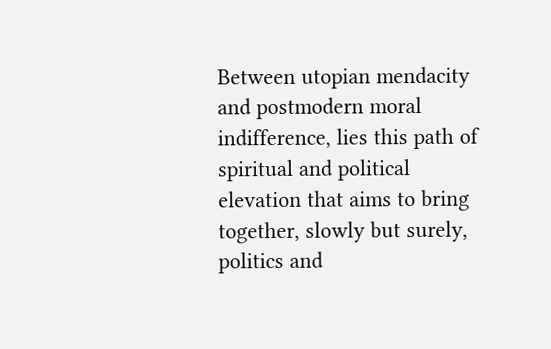Between utopian mendacity and postmodern moral indifference, lies this path of spiritual and political elevation that aims to bring together, slowly but surely, politics and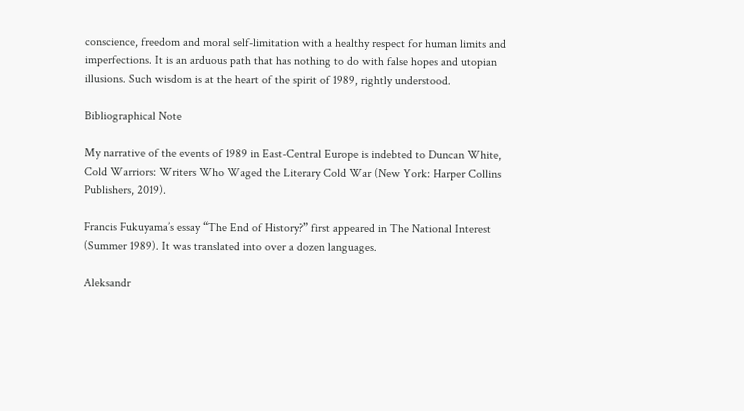conscience, freedom and moral self-limitation with a healthy respect for human limits and imperfections. It is an arduous path that has nothing to do with false hopes and utopian illusions. Such wisdom is at the heart of the spirit of 1989, rightly understood.

Bibliographical Note

My narrative of the events of 1989 in East-Central Europe is indebted to Duncan White, Cold Warriors: Writers Who Waged the Literary Cold War (New York: Harper Collins Publishers, 2019).

Francis Fukuyama’s essay “The End of History?” first appeared in The National Interest (Summer 1989). It was translated into over a dozen languages.

Aleksandr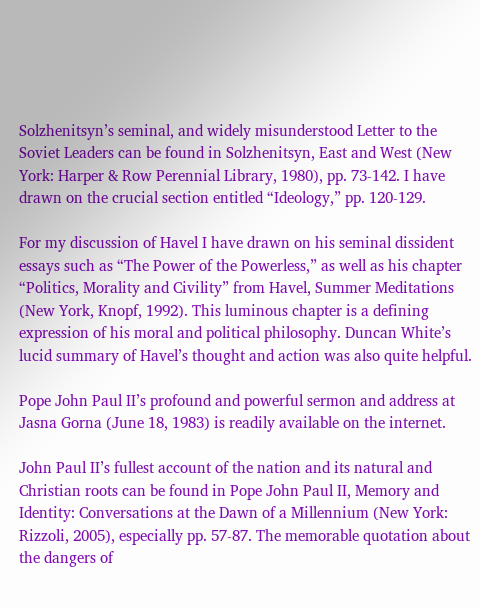Solzhenitsyn’s seminal, and widely misunderstood Letter to the Soviet Leaders can be found in Solzhenitsyn, East and West (New York: Harper & Row Perennial Library, 1980), pp. 73-142. I have drawn on the crucial section entitled “Ideology,” pp. 120-129.

For my discussion of Havel I have drawn on his seminal dissident essays such as “The Power of the Powerless,” as well as his chapter “Politics, Morality and Civility” from Havel, Summer Meditations (New York, Knopf, 1992). This luminous chapter is a defining expression of his moral and political philosophy. Duncan White’s lucid summary of Havel’s thought and action was also quite helpful.

Pope John Paul II’s profound and powerful sermon and address at Jasna Gorna (June 18, 1983) is readily available on the internet.

John Paul II’s fullest account of the nation and its natural and Christian roots can be found in Pope John Paul II, Memory and Identity: Conversations at the Dawn of a Millennium (New York: Rizzoli, 2005), especially pp. 57-87. The memorable quotation about the dangers of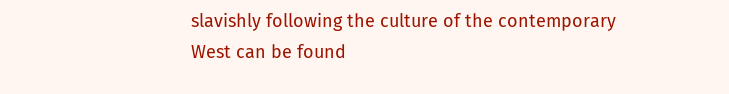slavishly following the culture of the contemporary West can be found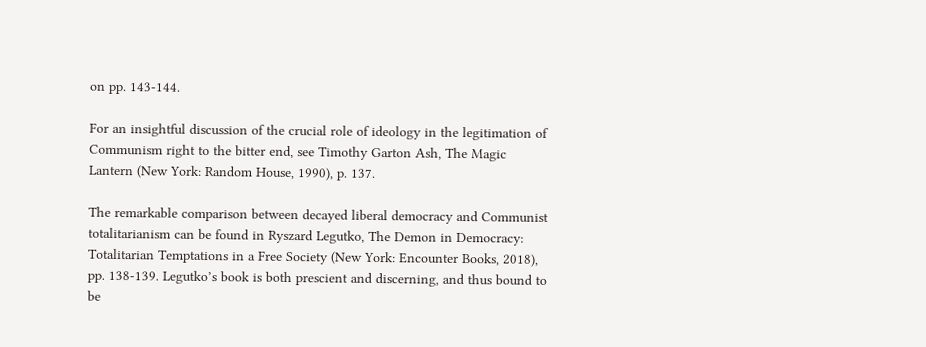on pp. 143-144.

For an insightful discussion of the crucial role of ideology in the legitimation of Communism right to the bitter end, see Timothy Garton Ash, The Magic Lantern (New York: Random House, 1990), p. 137.

The remarkable comparison between decayed liberal democracy and Communist totalitarianism can be found in Ryszard Legutko, The Demon in Democracy: Totalitarian Temptations in a Free Society (New York: Encounter Books, 2018), pp. 138-139. Legutko’s book is both prescient and discerning, and thus bound to be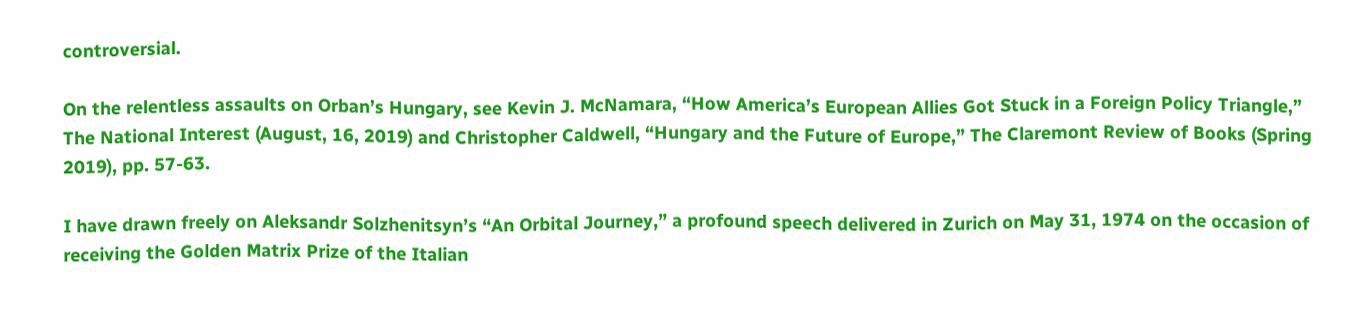controversial.

On the relentless assaults on Orban’s Hungary, see Kevin J. McNamara, “How America’s European Allies Got Stuck in a Foreign Policy Triangle,” The National Interest (August, 16, 2019) and Christopher Caldwell, “Hungary and the Future of Europe,” The Claremont Review of Books (Spring 2019), pp. 57-63.

I have drawn freely on Aleksandr Solzhenitsyn’s “An Orbital Journey,” a profound speech delivered in Zurich on May 31, 1974 on the occasion of receiving the Golden Matrix Prize of the Italian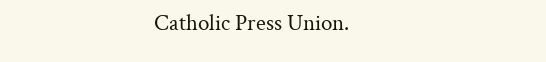Catholic Press Union.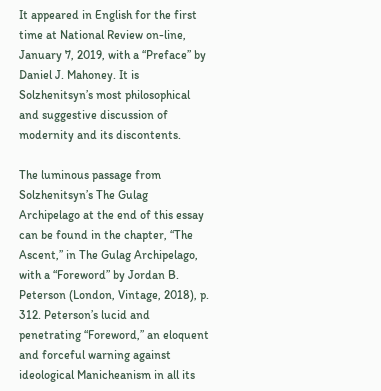It appeared in English for the first time at National Review on-line, January 7, 2019, with a “Preface” by Daniel J. Mahoney. It is Solzhenitsyn’s most philosophical and suggestive discussion of modernity and its discontents.

The luminous passage from Solzhenitsyn’s The Gulag Archipelago at the end of this essay can be found in the chapter, “The Ascent,” in The Gulag Archipelago, with a “Foreword” by Jordan B. Peterson (London, Vintage, 2018), p. 312. Peterson’s lucid and penetrating “Foreword,” an eloquent and forceful warning against ideological Manicheanism in all its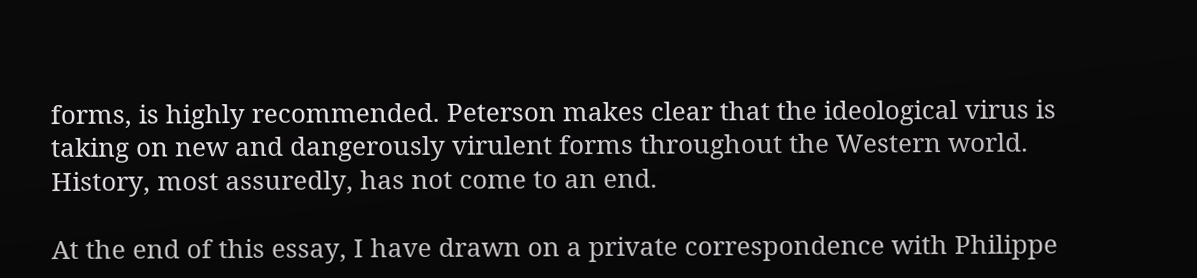forms, is highly recommended. Peterson makes clear that the ideological virus is taking on new and dangerously virulent forms throughout the Western world. History, most assuredly, has not come to an end.

At the end of this essay, I have drawn on a private correspondence with Philippe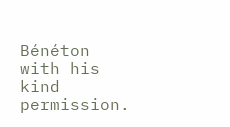Bénéton with his kind permission.